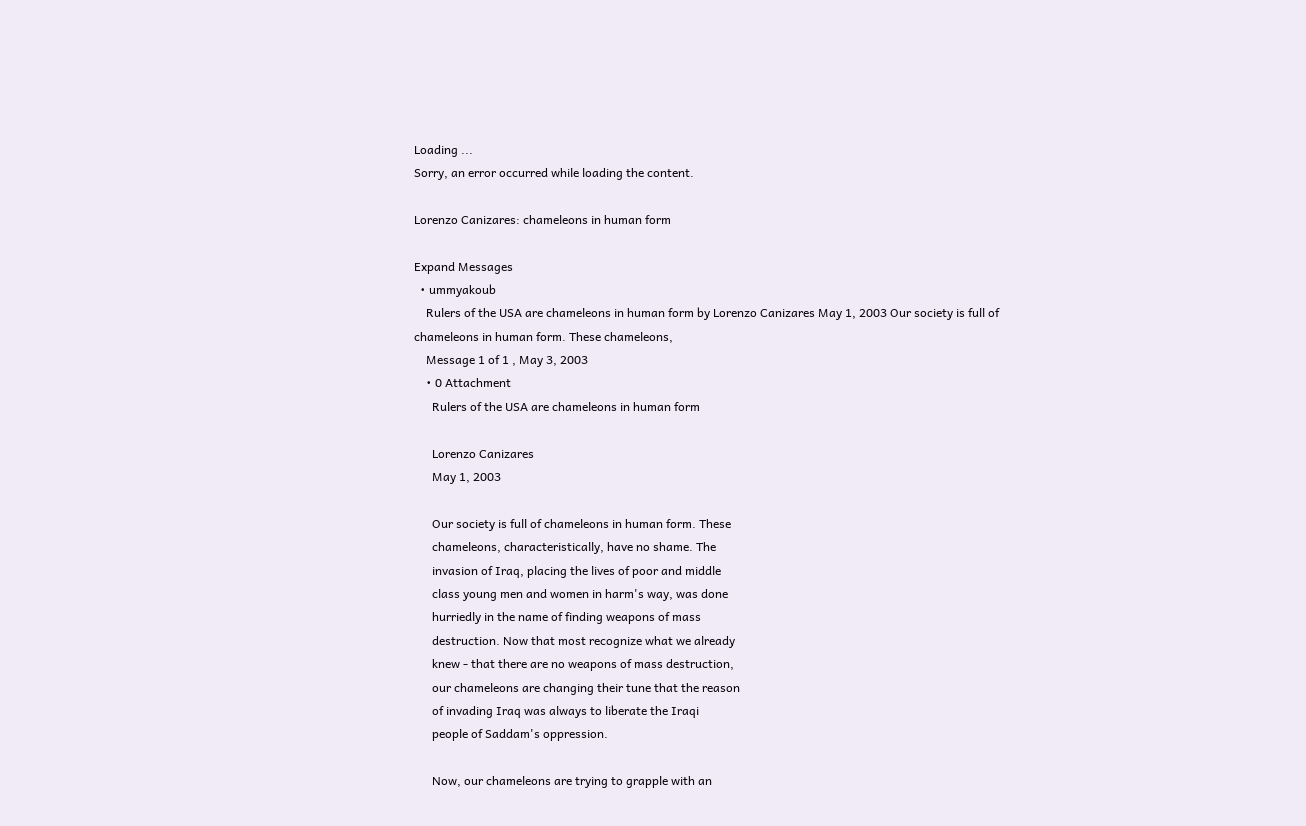Loading ...
Sorry, an error occurred while loading the content.

Lorenzo Canizares: chameleons in human form

Expand Messages
  • ummyakoub
    Rulers of the USA are chameleons in human form by Lorenzo Canizares May 1, 2003 Our society is full of chameleons in human form. These chameleons,
    Message 1 of 1 , May 3, 2003
    • 0 Attachment
      Rulers of the USA are chameleons in human form

      Lorenzo Canizares
      May 1, 2003

      Our society is full of chameleons in human form. These
      chameleons, characteristically, have no shame. The
      invasion of Iraq, placing the lives of poor and middle
      class young men and women in harm's way, was done
      hurriedly in the name of finding weapons of mass
      destruction. Now that most recognize what we already
      knew - that there are no weapons of mass destruction,
      our chameleons are changing their tune that the reason
      of invading Iraq was always to liberate the Iraqi
      people of Saddam's oppression.

      Now, our chameleons are trying to grapple with an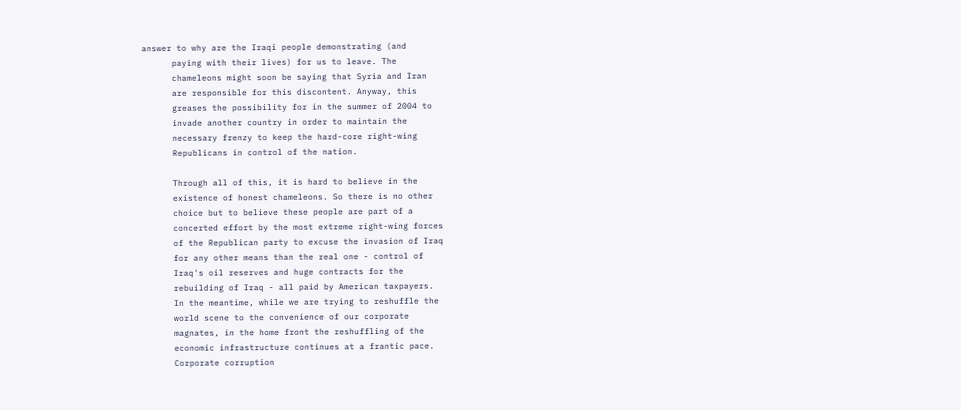answer to why are the Iraqi people demonstrating (and
      paying with their lives) for us to leave. The
      chameleons might soon be saying that Syria and Iran
      are responsible for this discontent. Anyway, this
      greases the possibility for in the summer of 2004 to
      invade another country in order to maintain the
      necessary frenzy to keep the hard-core right-wing
      Republicans in control of the nation.

      Through all of this, it is hard to believe in the
      existence of honest chameleons. So there is no other
      choice but to believe these people are part of a
      concerted effort by the most extreme right-wing forces
      of the Republican party to excuse the invasion of Iraq
      for any other means than the real one - control of
      Iraq's oil reserves and huge contracts for the
      rebuilding of Iraq - all paid by American taxpayers.
      In the meantime, while we are trying to reshuffle the
      world scene to the convenience of our corporate
      magnates, in the home front the reshuffling of the
      economic infrastructure continues at a frantic pace.
      Corporate corruption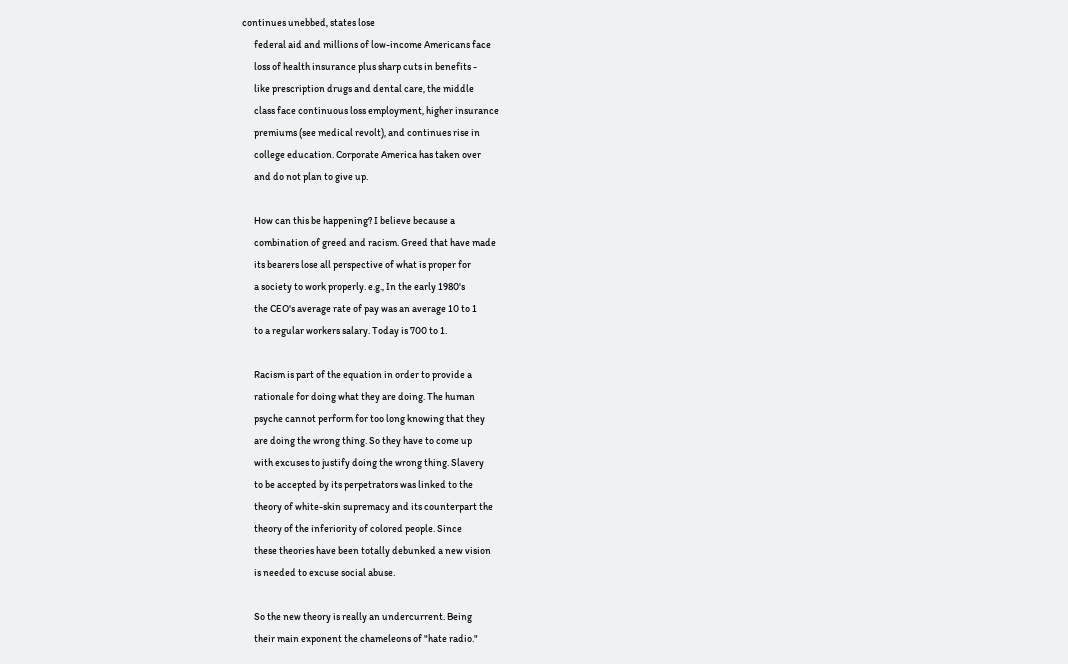continues unebbed, states lose
      federal aid and millions of low-income Americans face
      loss of health insurance plus sharp cuts in benefits -
      like prescription drugs and dental care, the middle
      class face continuous loss employment, higher insurance
      premiums (see medical revolt), and continues rise in
      college education. Corporate America has taken over
      and do not plan to give up.

      How can this be happening? I believe because a
      combination of greed and racism. Greed that have made
      its bearers lose all perspective of what is proper for
      a society to work properly. e.g., In the early 1980's
      the CEO's average rate of pay was an average 10 to 1
      to a regular workers salary. Today is 700 to 1.

      Racism is part of the equation in order to provide a
      rationale for doing what they are doing. The human
      psyche cannot perform for too long knowing that they
      are doing the wrong thing. So they have to come up
      with excuses to justify doing the wrong thing. Slavery
      to be accepted by its perpetrators was linked to the
      theory of white-skin supremacy and its counterpart the
      theory of the inferiority of colored people. Since
      these theories have been totally debunked a new vision
      is needed to excuse social abuse.

      So the new theory is really an undercurrent. Being
      their main exponent the chameleons of "hate radio."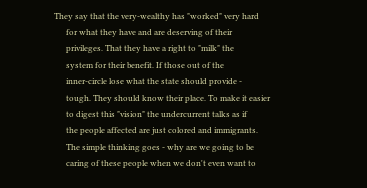They say that the very-wealthy has "worked" very hard
      for what they have and are deserving of their
      privileges. That they have a right to "milk" the
      system for their benefit. If those out of the
      inner-circle lose what the state should provide -
      tough. They should know their place. To make it easier
      to digest this "vision" the undercurrent talks as if
      the people affected are just colored and immigrants.
      The simple thinking goes - why are we going to be
      caring of these people when we don't even want to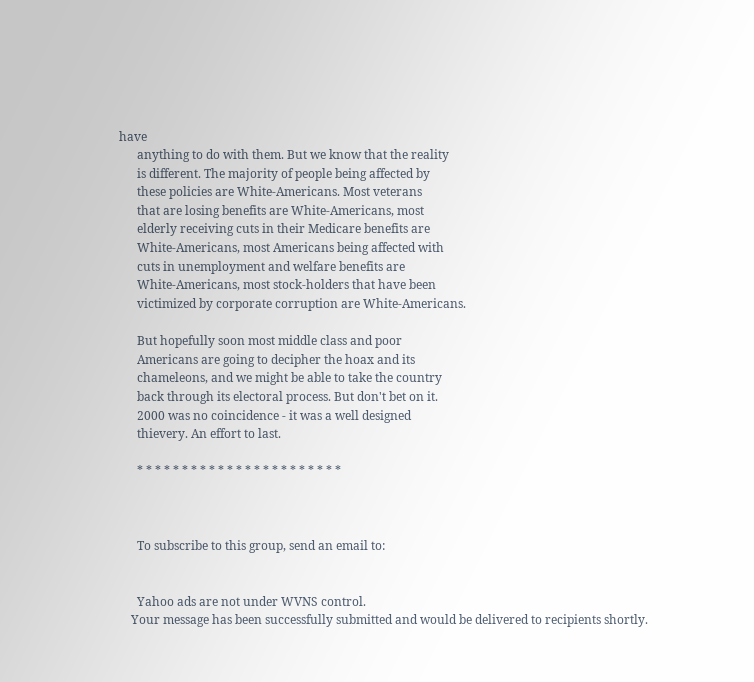have
      anything to do with them. But we know that the reality
      is different. The majority of people being affected by
      these policies are White-Americans. Most veterans
      that are losing benefits are White-Americans, most
      elderly receiving cuts in their Medicare benefits are
      White-Americans, most Americans being affected with
      cuts in unemployment and welfare benefits are
      White-Americans, most stock-holders that have been
      victimized by corporate corruption are White-Americans.

      But hopefully soon most middle class and poor
      Americans are going to decipher the hoax and its
      chameleons, and we might be able to take the country
      back through its electoral process. But don't bet on it.
      2000 was no coincidence - it was a well designed
      thievery. An effort to last.

      * * * * * * * * * * * * * * * * * * * * * * *



      To subscribe to this group, send an email to:


      Yahoo ads are not under WVNS control.
    Your message has been successfully submitted and would be delivered to recipients shortly.